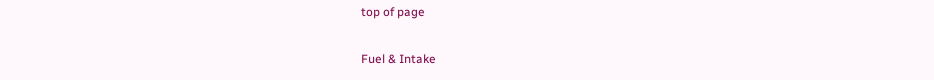top of page

Fuel & Intake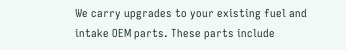We carry upgrades to your existing fuel and intake OEM parts. These parts include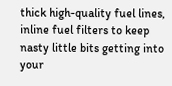thick high-quality fuel lines, inline fuel filters to keep nasty little bits getting into your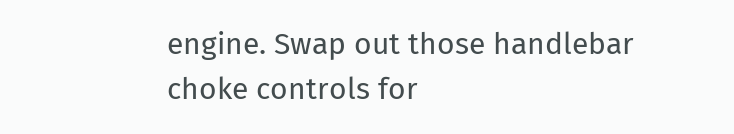engine. Swap out those handlebar choke controls for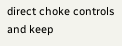direct choke controls and keep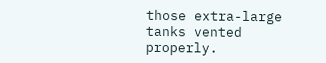those extra-large tanks vented properly.